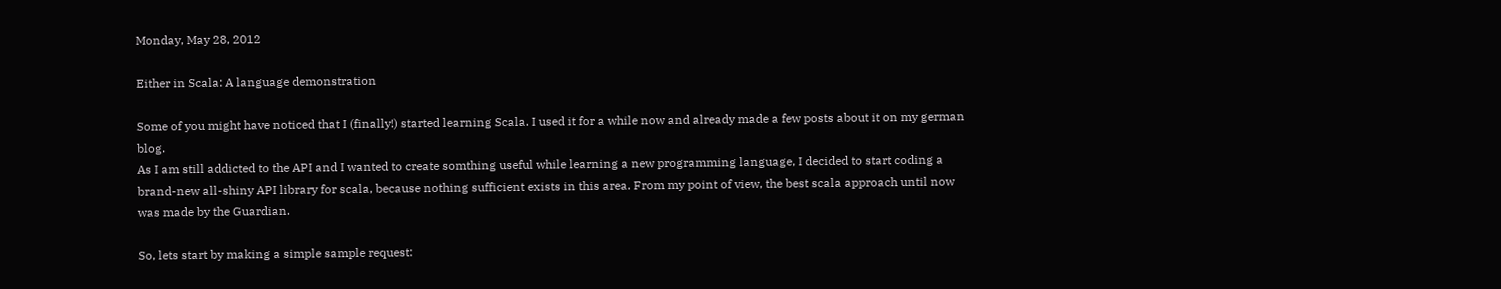Monday, May 28, 2012

Either in Scala: A language demonstration

Some of you might have noticed that I (finally!) started learning Scala. I used it for a while now and already made a few posts about it on my german blog.
As I am still addicted to the API and I wanted to create somthing useful while learning a new programming language, I decided to start coding a brand-new all-shiny API library for scala, because nothing sufficient exists in this area. From my point of view, the best scala approach until now was made by the Guardian.

So, lets start by making a simple sample request: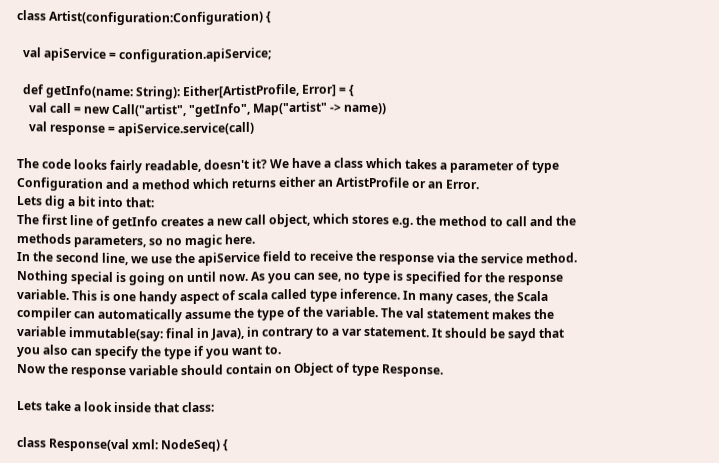class Artist(configuration:Configuration) {

  val apiService = configuration.apiService;

  def getInfo(name: String): Either[ArtistProfile, Error] = {
    val call = new Call("artist", "getInfo", Map("artist" -> name))
    val response = apiService.service(call)

The code looks fairly readable, doesn't it? We have a class which takes a parameter of type Configuration and a method which returns either an ArtistProfile or an Error.
Lets dig a bit into that:
The first line of getInfo creates a new call object, which stores e.g. the method to call and the methods parameters, so no magic here.
In the second line, we use the apiService field to receive the response via the service method. Nothing special is going on until now. As you can see, no type is specified for the response variable. This is one handy aspect of scala called type inference. In many cases, the Scala compiler can automatically assume the type of the variable. The val statement makes the variable immutable(say: final in Java), in contrary to a var statement. It should be sayd that you also can specify the type if you want to.
Now the response variable should contain on Object of type Response.

Lets take a look inside that class:

class Response(val xml: NodeSeq) {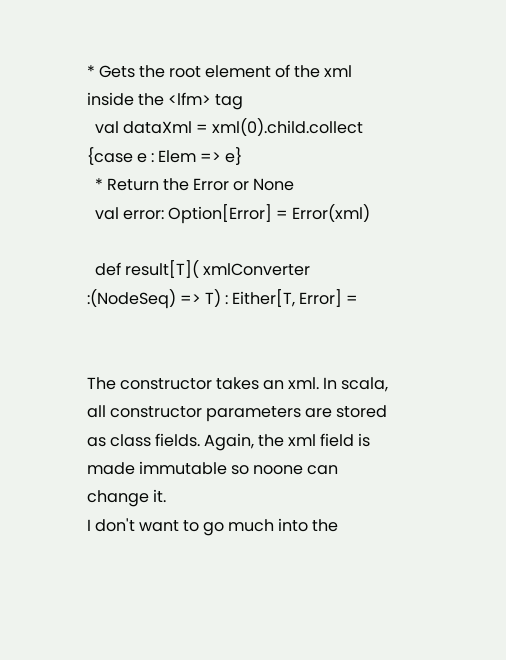* Gets the root element of the xml inside the <lfm> tag
  val dataXml = xml(0).child.collect {case e : Elem => e}
  * Return the Error or None
  val error: Option[Error] = Error(xml)

  def result[T]( xmlConverter :(NodeSeq) => T) : Either[T, Error] =


The constructor takes an xml. In scala, all constructor parameters are stored as class fields. Again, the xml field is made immutable so noone can change it.
I don't want to go much into the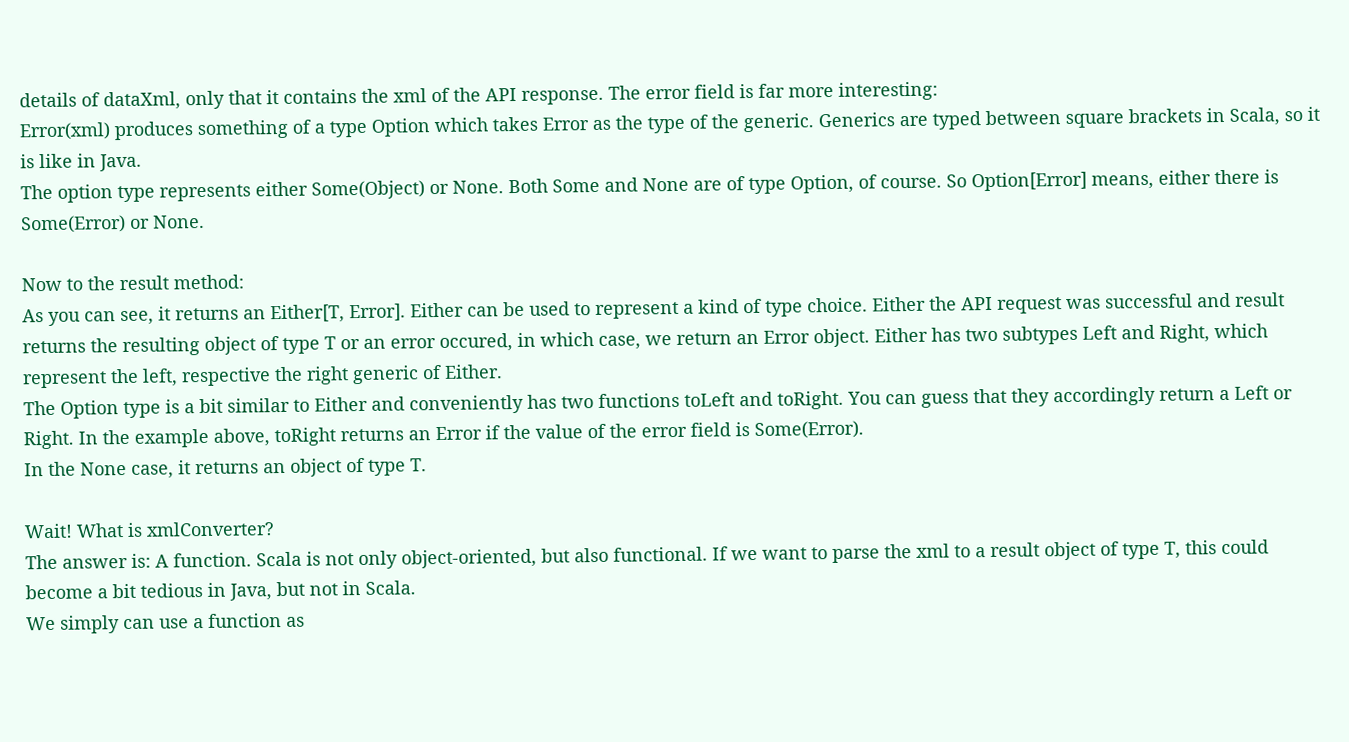details of dataXml, only that it contains the xml of the API response. The error field is far more interesting:
Error(xml) produces something of a type Option which takes Error as the type of the generic. Generics are typed between square brackets in Scala, so it is like in Java.
The option type represents either Some(Object) or None. Both Some and None are of type Option, of course. So Option[Error] means, either there is Some(Error) or None.

Now to the result method:
As you can see, it returns an Either[T, Error]. Either can be used to represent a kind of type choice. Either the API request was successful and result returns the resulting object of type T or an error occured, in which case, we return an Error object. Either has two subtypes Left and Right, which represent the left, respective the right generic of Either.
The Option type is a bit similar to Either and conveniently has two functions toLeft and toRight. You can guess that they accordingly return a Left or Right. In the example above, toRight returns an Error if the value of the error field is Some(Error).
In the None case, it returns an object of type T.

Wait! What is xmlConverter?
The answer is: A function. Scala is not only object-oriented, but also functional. If we want to parse the xml to a result object of type T, this could become a bit tedious in Java, but not in Scala.
We simply can use a function as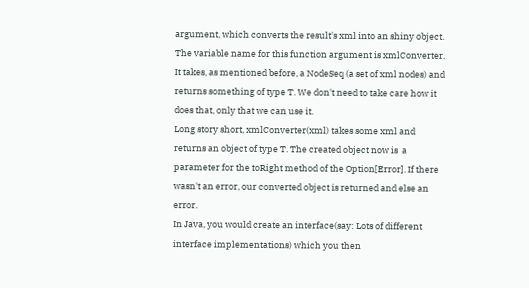argument, which converts the result's xml into an shiny object.
The variable name for this function argument is xmlConverter. It takes, as mentioned before, a NodeSeq (a set of xml nodes) and returns something of type T. We don't need to take care how it does that, only that we can use it.
Long story short, xmlConverter(xml) takes some xml and returns an object of type T. The created object now is  a parameter for the toRight method of the Option[Error]. If there wasn't an error, our converted object is returned and else an error.
In Java, you would create an interface(say: Lots of different interface implementations) which you then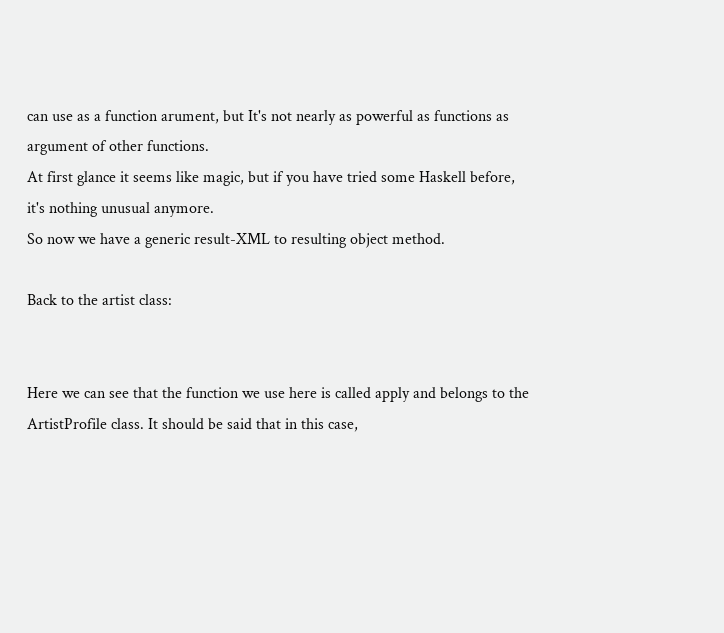can use as a function arument, but It's not nearly as powerful as functions as argument of other functions.
At first glance it seems like magic, but if you have tried some Haskell before, it's nothing unusual anymore.
So now we have a generic result-XML to resulting object method.

Back to the artist class:


Here we can see that the function we use here is called apply and belongs to the ArtistProfile class. It should be said that in this case,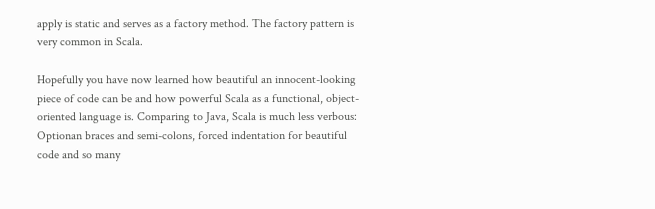apply is static and serves as a factory method. The factory pattern is very common in Scala.

Hopefully you have now learned how beautiful an innocent-looking piece of code can be and how powerful Scala as a functional, object-oriented language is. Comparing to Java, Scala is much less verbous: Optionan braces and semi-colons, forced indentation for beautiful code and so many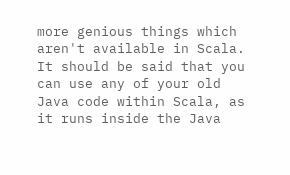more genious things which aren't available in Scala.
It should be said that you can use any of your old Java code within Scala, as it runs inside the Java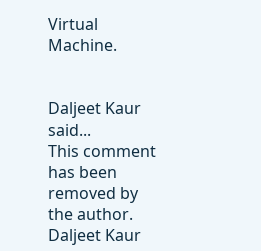Virtual Machine.


Daljeet Kaur said...
This comment has been removed by the author.
Daljeet Kaur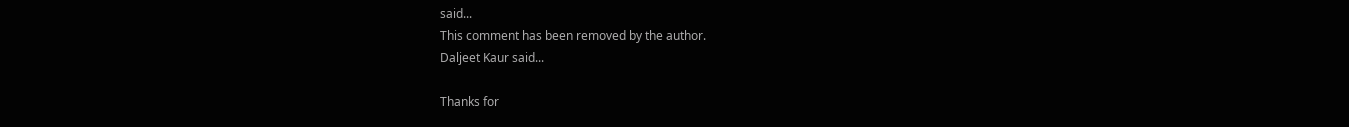said...
This comment has been removed by the author.
Daljeet Kaur said...

Thanks for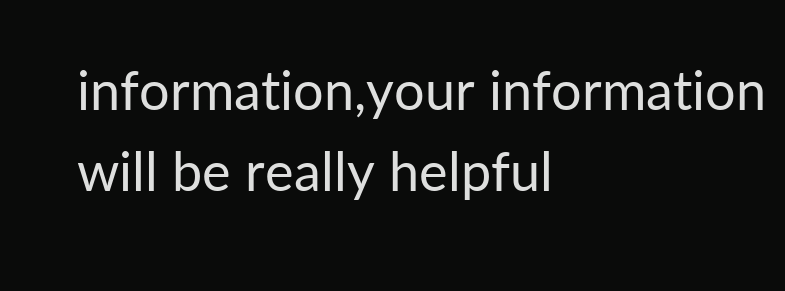information,your information will be really helpful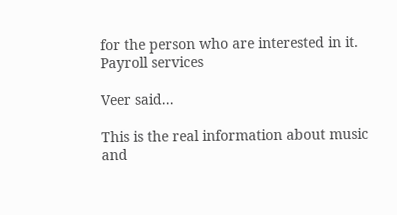for the person who are interested in it.
Payroll services

Veer said...

This is the real information about music and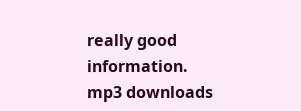really good information.
mp3 downloads